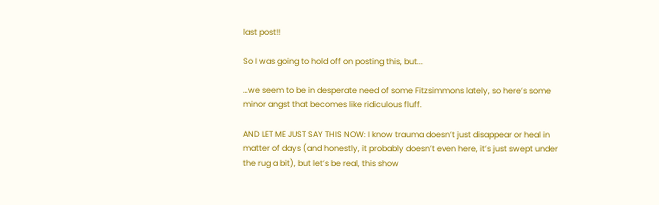last post!!

So I was going to hold off on posting this, but...

…we seem to be in desperate need of some Fitzsimmons lately, so here’s some minor angst that becomes like ridiculous fluff.

AND LET ME JUST SAY THIS NOW: I know trauma doesn’t just disappear or heal in matter of days (and honestly, it probably doesn’t even here, it’s just swept under the rug a bit), but let’s be real, this show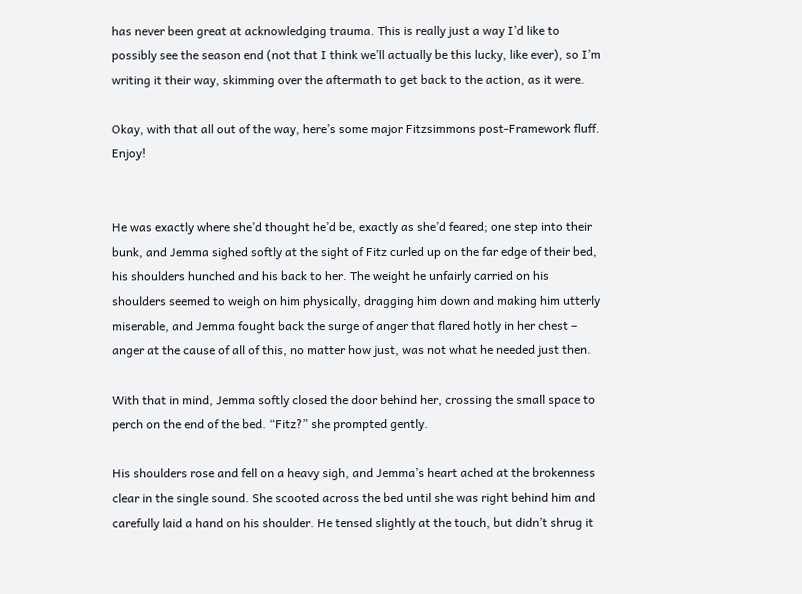has never been great at acknowledging trauma. This is really just a way I’d like to possibly see the season end (not that I think we’ll actually be this lucky, like ever), so I’m writing it their way, skimming over the aftermath to get back to the action, as it were.

Okay, with that all out of the way, here’s some major Fitzsimmons post-Framework fluff. Enjoy!


He was exactly where she’d thought he’d be, exactly as she’d feared; one step into their bunk, and Jemma sighed softly at the sight of Fitz curled up on the far edge of their bed, his shoulders hunched and his back to her. The weight he unfairly carried on his shoulders seemed to weigh on him physically, dragging him down and making him utterly miserable, and Jemma fought back the surge of anger that flared hotly in her chest – anger at the cause of all of this, no matter how just, was not what he needed just then.

With that in mind, Jemma softly closed the door behind her, crossing the small space to perch on the end of the bed. “Fitz?” she prompted gently.

His shoulders rose and fell on a heavy sigh, and Jemma’s heart ached at the brokenness clear in the single sound. She scooted across the bed until she was right behind him and carefully laid a hand on his shoulder. He tensed slightly at the touch, but didn’t shrug it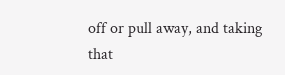off or pull away, and taking that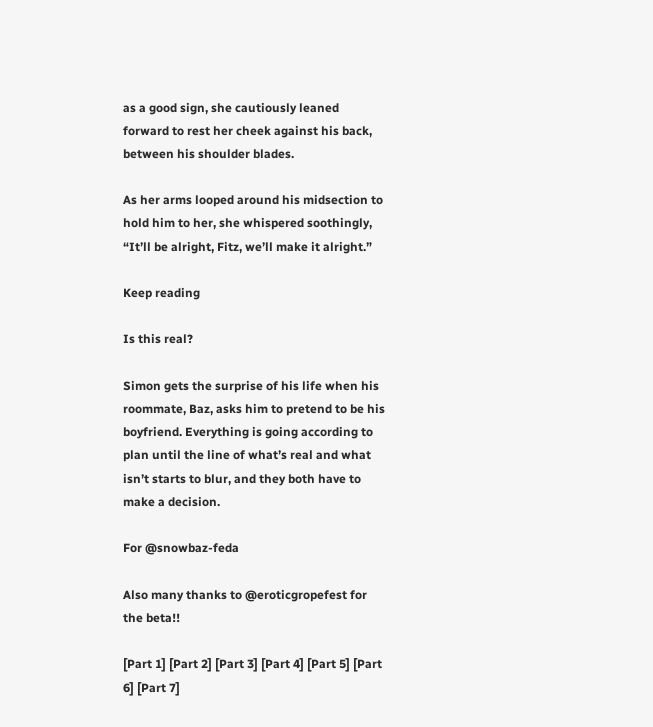as a good sign, she cautiously leaned forward to rest her cheek against his back, between his shoulder blades.

As her arms looped around his midsection to hold him to her, she whispered soothingly, “It’ll be alright, Fitz, we’ll make it alright.”

Keep reading

Is this real?

Simon gets the surprise of his life when his roommate, Baz, asks him to pretend to be his boyfriend. Everything is going according to plan until the line of what’s real and what isn’t starts to blur, and they both have to make a decision.

For @snowbaz-feda

Also many thanks to @eroticgropefest for the beta!!

[Part 1] [Part 2] [Part 3] [Part 4] [Part 5] [Part 6] [Part 7]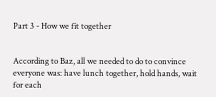Part 3 - How we fit together


According to Baz, all we needed to do to convince everyone was: have lunch together, hold hands, wait for each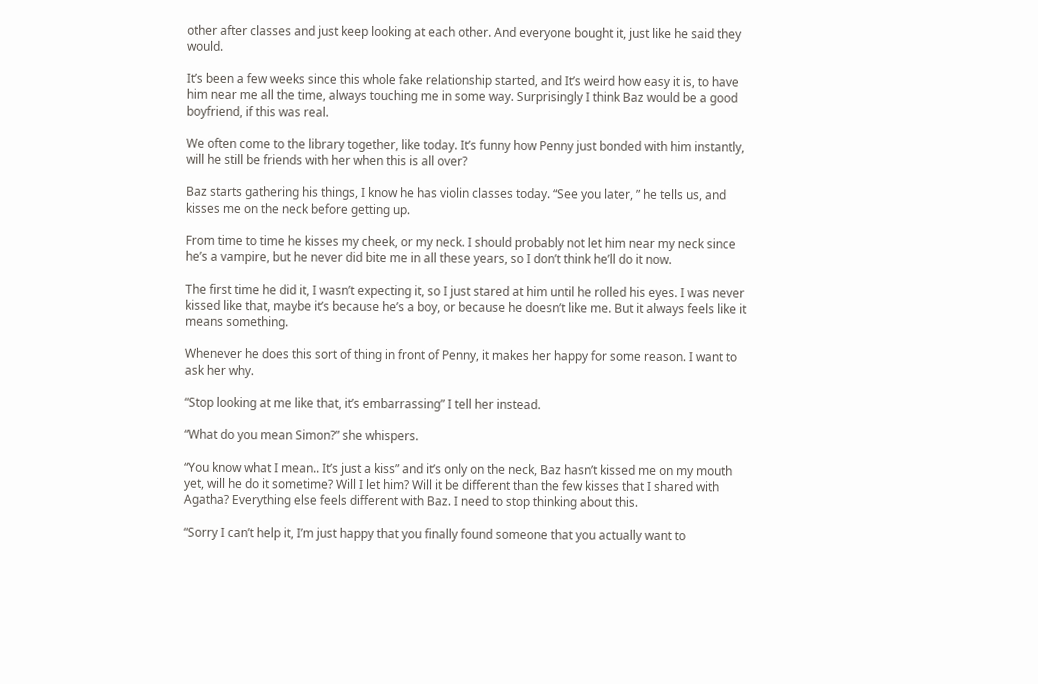other after classes and just keep looking at each other. And everyone bought it, just like he said they would.

It’s been a few weeks since this whole fake relationship started, and It’s weird how easy it is, to have him near me all the time, always touching me in some way. Surprisingly I think Baz would be a good boyfriend, if this was real.

We often come to the library together, like today. It’s funny how Penny just bonded with him instantly, will he still be friends with her when this is all over?

Baz starts gathering his things, I know he has violin classes today. “See you later, ” he tells us, and kisses me on the neck before getting up.

From time to time he kisses my cheek, or my neck. I should probably not let him near my neck since he’s a vampire, but he never did bite me in all these years, so I don’t think he’ll do it now.

The first time he did it, I wasn’t expecting it, so I just stared at him until he rolled his eyes. I was never kissed like that, maybe it’s because he’s a boy, or because he doesn’t like me. But it always feels like it means something.

Whenever he does this sort of thing in front of Penny, it makes her happy for some reason. I want to ask her why.

“Stop looking at me like that, it’s embarrassing” I tell her instead.

“What do you mean Simon?” she whispers.

“You know what I mean.. It’s just a kiss” and it’s only on the neck, Baz hasn’t kissed me on my mouth yet, will he do it sometime? Will I let him? Will it be different than the few kisses that I shared with Agatha? Everything else feels different with Baz. I need to stop thinking about this.

“Sorry I can’t help it, I’m just happy that you finally found someone that you actually want to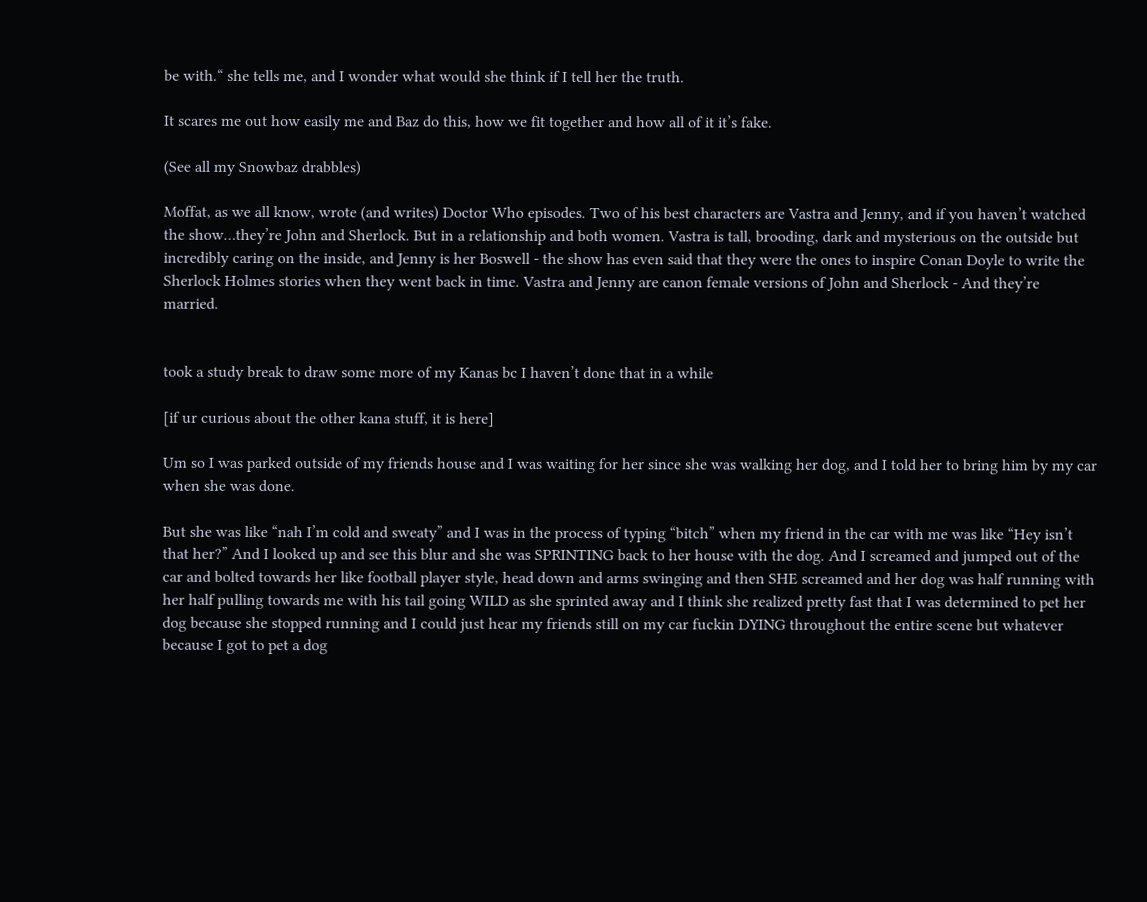be with.“ she tells me, and I wonder what would she think if I tell her the truth.

It scares me out how easily me and Baz do this, how we fit together and how all of it it’s fake.

(See all my Snowbaz drabbles)

Moffat, as we all know, wrote (and writes) Doctor Who episodes. Two of his best characters are Vastra and Jenny, and if you haven’t watched the show…they’re John and Sherlock. But in a relationship and both women. Vastra is tall, brooding, dark and mysterious on the outside but incredibly caring on the inside, and Jenny is her Boswell - the show has even said that they were the ones to inspire Conan Doyle to write the Sherlock Holmes stories when they went back in time. Vastra and Jenny are canon female versions of John and Sherlock - And they’re married.


took a study break to draw some more of my Kanas bc I haven’t done that in a while

[if ur curious about the other kana stuff, it is here]

Um so I was parked outside of my friends house and I was waiting for her since she was walking her dog, and I told her to bring him by my car when she was done.

But she was like “nah I’m cold and sweaty” and I was in the process of typing “bitch” when my friend in the car with me was like “Hey isn’t that her?” And I looked up and see this blur and she was SPRINTING back to her house with the dog. And I screamed and jumped out of the car and bolted towards her like football player style, head down and arms swinging and then SHE screamed and her dog was half running with her half pulling towards me with his tail going WILD as she sprinted away and I think she realized pretty fast that I was determined to pet her dog because she stopped running and I could just hear my friends still on my car fuckin DYING throughout the entire scene but whatever because I got to pet a dog